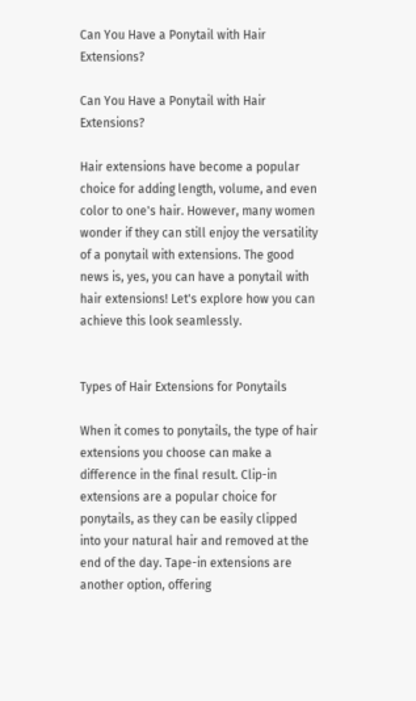Can You Have a Ponytail with Hair Extensions?

Can You Have a Ponytail with Hair Extensions?

Hair extensions have become a popular choice for adding length, volume, and even color to one's hair. However, many women wonder if they can still enjoy the versatility of a ponytail with extensions. The good news is, yes, you can have a ponytail with hair extensions! Let's explore how you can achieve this look seamlessly.


Types of Hair Extensions for Ponytails

When it comes to ponytails, the type of hair extensions you choose can make a difference in the final result. Clip-in extensions are a popular choice for ponytails, as they can be easily clipped into your natural hair and removed at the end of the day. Tape-in extensions are another option, offering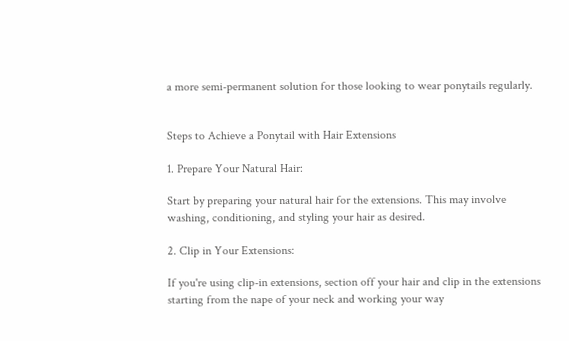a more semi-permanent solution for those looking to wear ponytails regularly.


Steps to Achieve a Ponytail with Hair Extensions

1. Prepare Your Natural Hair:

Start by preparing your natural hair for the extensions. This may involve washing, conditioning, and styling your hair as desired.

2. Clip in Your Extensions:

If you're using clip-in extensions, section off your hair and clip in the extensions starting from the nape of your neck and working your way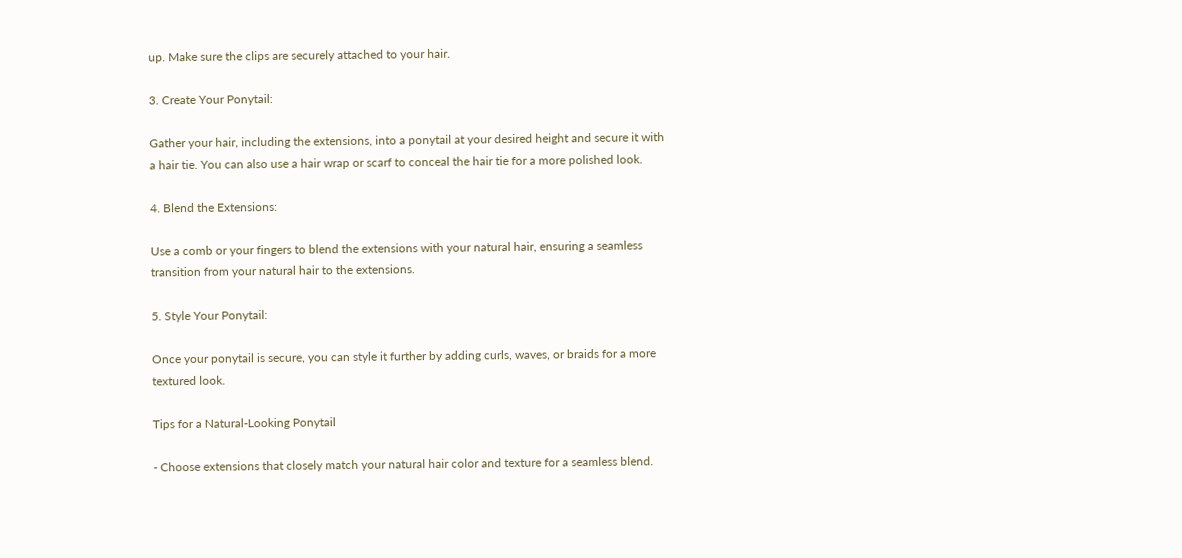up. Make sure the clips are securely attached to your hair.

3. Create Your Ponytail:

Gather your hair, including the extensions, into a ponytail at your desired height and secure it with a hair tie. You can also use a hair wrap or scarf to conceal the hair tie for a more polished look.

4. Blend the Extensions:

Use a comb or your fingers to blend the extensions with your natural hair, ensuring a seamless transition from your natural hair to the extensions.

5. Style Your Ponytail:

Once your ponytail is secure, you can style it further by adding curls, waves, or braids for a more textured look.

Tips for a Natural-Looking Ponytail

- Choose extensions that closely match your natural hair color and texture for a seamless blend.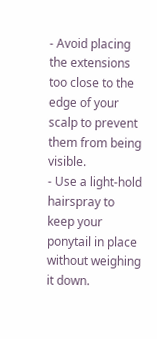- Avoid placing the extensions too close to the edge of your scalp to prevent them from being visible.
- Use a light-hold hairspray to keep your ponytail in place without weighing it down.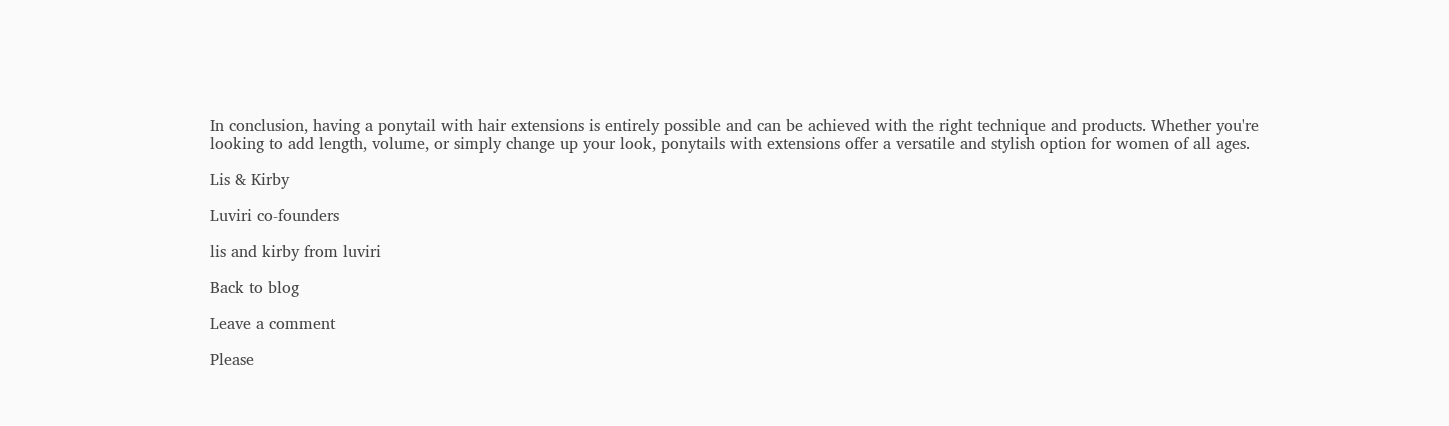In conclusion, having a ponytail with hair extensions is entirely possible and can be achieved with the right technique and products. Whether you're looking to add length, volume, or simply change up your look, ponytails with extensions offer a versatile and stylish option for women of all ages.

Lis & Kirby

Luviri co-founders

lis and kirby from luviri

Back to blog

Leave a comment

Please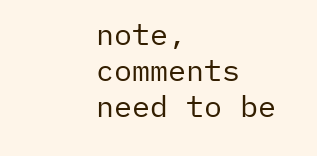note, comments need to be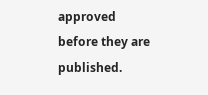approved before they are published.